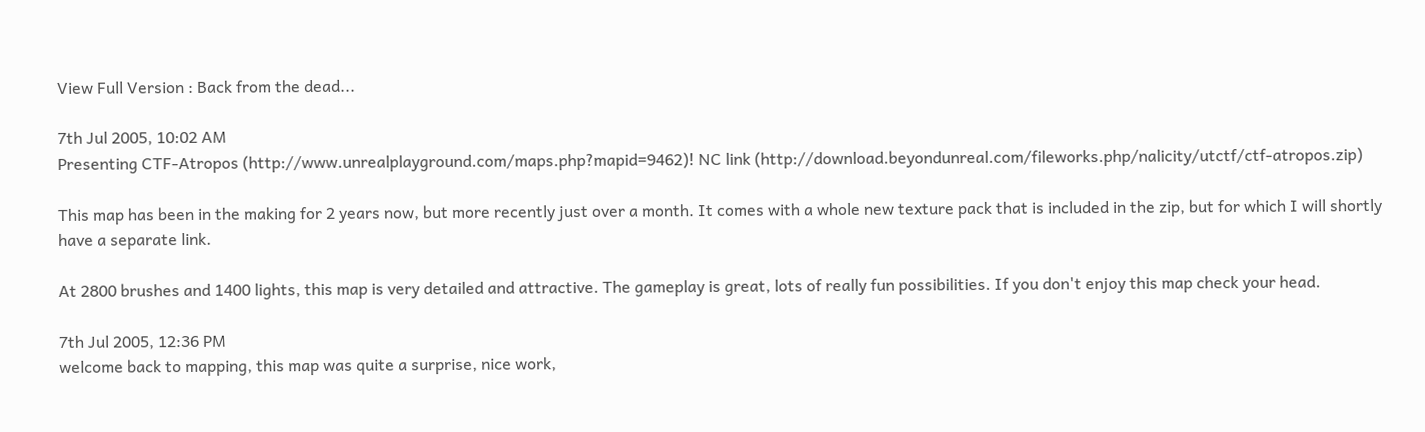View Full Version : Back from the dead...

7th Jul 2005, 10:02 AM
Presenting CTF-Atropos (http://www.unrealplayground.com/maps.php?mapid=9462)! NC link (http://download.beyondunreal.com/fileworks.php/nalicity/utctf/ctf-atropos.zip)

This map has been in the making for 2 years now, but more recently just over a month. It comes with a whole new texture pack that is included in the zip, but for which I will shortly have a separate link.

At 2800 brushes and 1400 lights, this map is very detailed and attractive. The gameplay is great, lots of really fun possibilities. If you don't enjoy this map check your head.

7th Jul 2005, 12:36 PM
welcome back to mapping, this map was quite a surprise, nice work,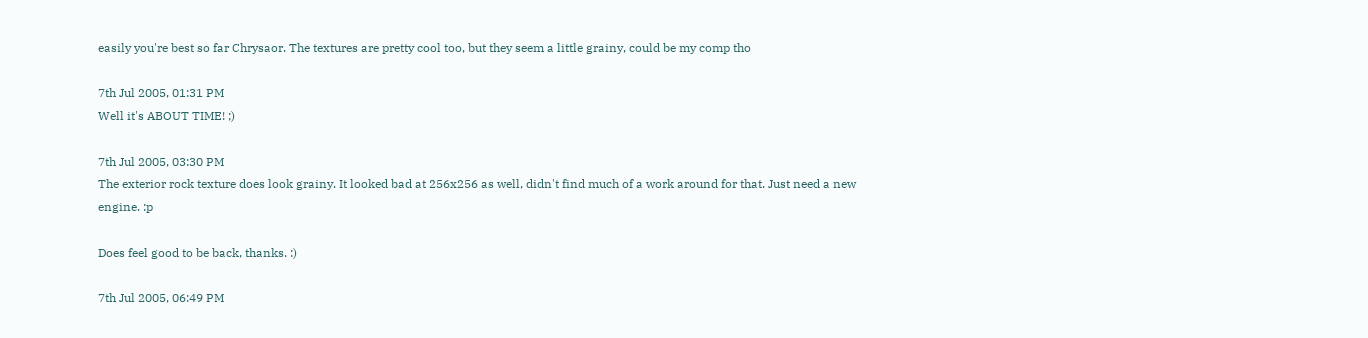easily you're best so far Chrysaor. The textures are pretty cool too, but they seem a little grainy, could be my comp tho

7th Jul 2005, 01:31 PM
Well it's ABOUT TIME! ;)

7th Jul 2005, 03:30 PM
The exterior rock texture does look grainy. It looked bad at 256x256 as well, didn't find much of a work around for that. Just need a new engine. :p

Does feel good to be back, thanks. :)

7th Jul 2005, 06:49 PM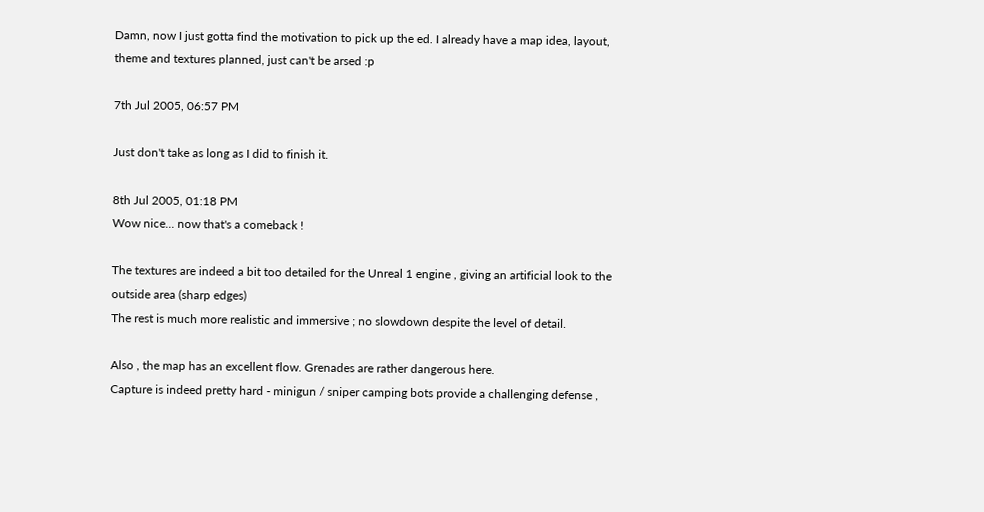Damn, now I just gotta find the motivation to pick up the ed. I already have a map idea, layout, theme and textures planned, just can't be arsed :p

7th Jul 2005, 06:57 PM

Just don't take as long as I did to finish it.

8th Jul 2005, 01:18 PM
Wow nice... now that's a comeback !

The textures are indeed a bit too detailed for the Unreal 1 engine , giving an artificial look to the outside area (sharp edges)
The rest is much more realistic and immersive ; no slowdown despite the level of detail.

Also , the map has an excellent flow. Grenades are rather dangerous here.
Capture is indeed pretty hard - minigun / sniper camping bots provide a challenging defense ,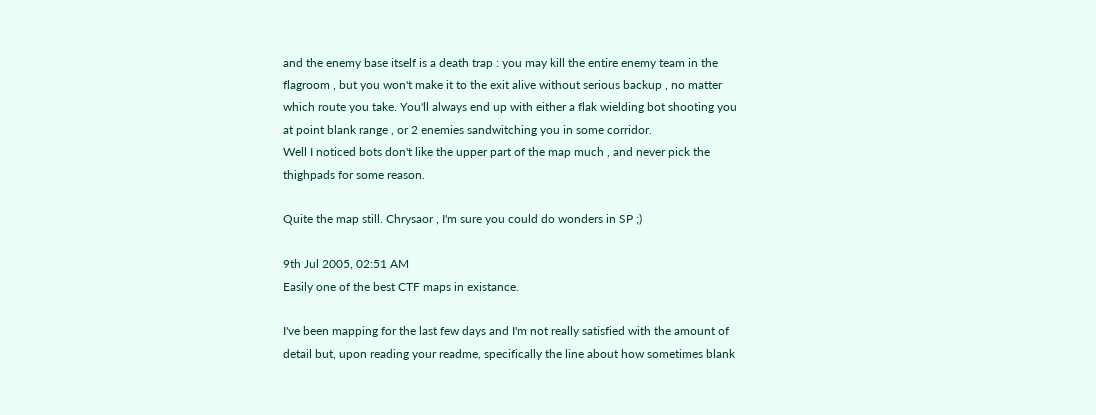and the enemy base itself is a death trap : you may kill the entire enemy team in the flagroom , but you won't make it to the exit alive without serious backup , no matter which route you take. You'll always end up with either a flak wielding bot shooting you at point blank range , or 2 enemies sandwitching you in some corridor.
Well I noticed bots don't like the upper part of the map much , and never pick the thighpads for some reason.

Quite the map still. Chrysaor , I'm sure you could do wonders in SP ;)

9th Jul 2005, 02:51 AM
Easily one of the best CTF maps in existance.

I've been mapping for the last few days and I'm not really satisfied with the amount of detail but, upon reading your readme, specifically the line about how sometimes blank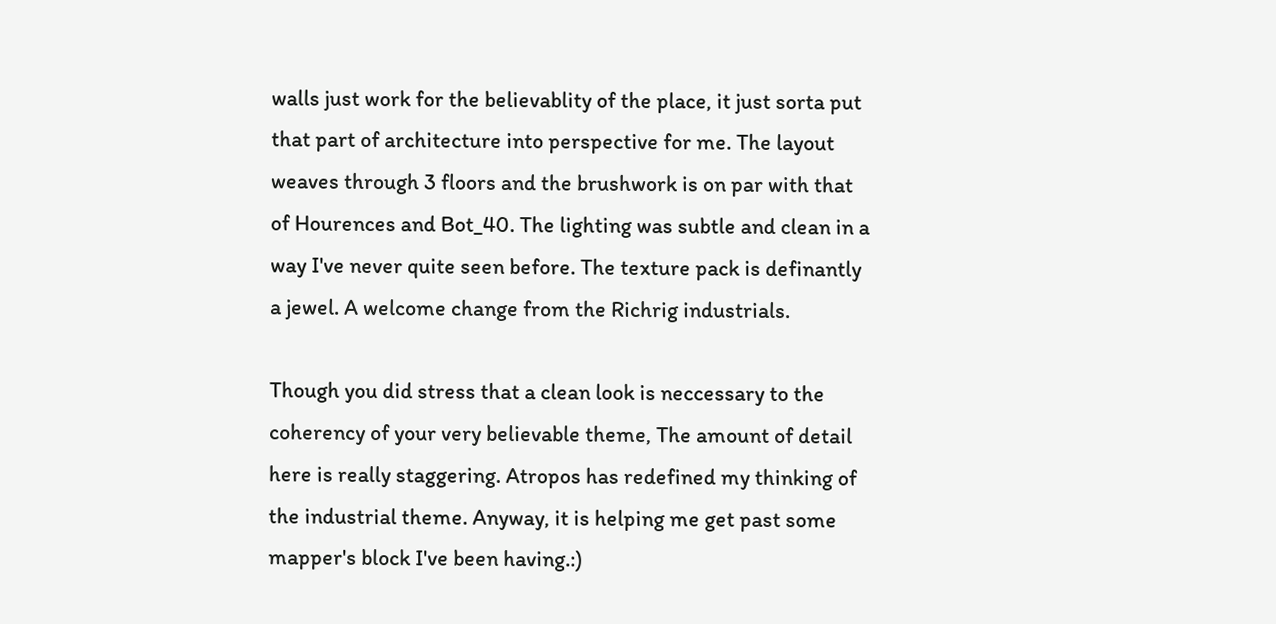walls just work for the believablity of the place, it just sorta put that part of architecture into perspective for me. The layout weaves through 3 floors and the brushwork is on par with that of Hourences and Bot_40. The lighting was subtle and clean in a way I've never quite seen before. The texture pack is definantly a jewel. A welcome change from the Richrig industrials.

Though you did stress that a clean look is neccessary to the coherency of your very believable theme, The amount of detail here is really staggering. Atropos has redefined my thinking of the industrial theme. Anyway, it is helping me get past some mapper's block I've been having.:)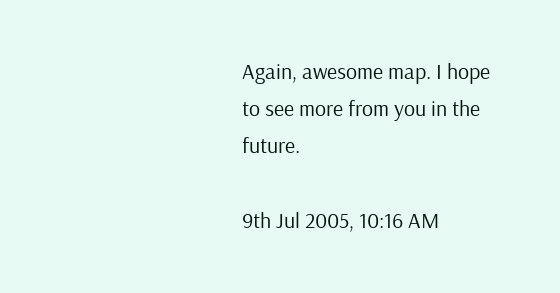Again, awesome map. I hope to see more from you in the future.

9th Jul 2005, 10:16 AM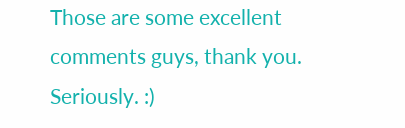Those are some excellent comments guys, thank you. Seriously. :)